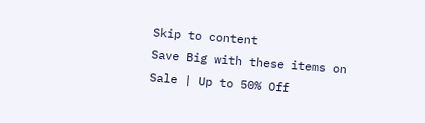Skip to content
Save Big with these items on Sale | Up to 50% Off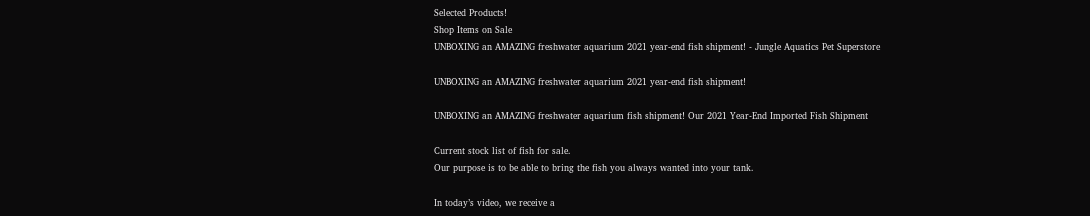Selected Products!
Shop Items on Sale
UNBOXING an AMAZING freshwater aquarium 2021 year-end fish shipment! - Jungle Aquatics Pet Superstore

UNBOXING an AMAZING freshwater aquarium 2021 year-end fish shipment!

UNBOXING an AMAZING freshwater aquarium fish shipment! Our 2021 Year-End Imported Fish Shipment

Current stock list of fish for sale.
Our purpose is to be able to bring the fish you always wanted into your tank.

In today’s video, we receive a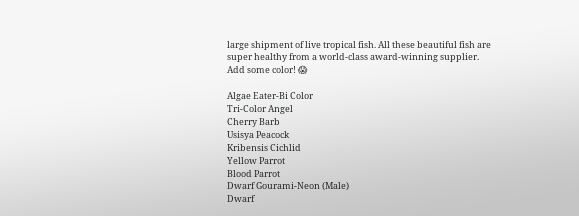large shipment of live tropical fish. All these beautiful fish are super healthy from a world-class award-winning supplier. Add some color! 😱

Algae Eater-Bi Color
Tri-Color Angel
Cherry Barb
Usisya Peacock
Kribensis Cichlid
Yellow Parrot
Blood Parrot
Dwarf Gourami-Neon (Male)
Dwarf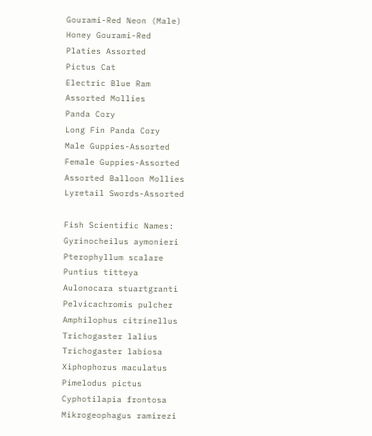Gourami-Red Neon (Male)
Honey Gourami-Red
Platies Assorted
Pictus Cat
Electric Blue Ram
Assorted Mollies
Panda Cory
Long Fin Panda Cory
Male Guppies-Assorted
Female Guppies-Assorted
Assorted Balloon Mollies
Lyretail Swords-Assorted

Fish Scientific Names:
Gyrinocheilus aymonieri
Pterophyllum scalare
Puntius titteya
Aulonocara stuartgranti
Pelvicachromis pulcher
Amphilophus citrinellus
Trichogaster lalius
Trichogaster labiosa
Xiphophorus maculatus
Pimelodus pictus
Cyphotilapia frontosa
Mikrogeophagus ramirezi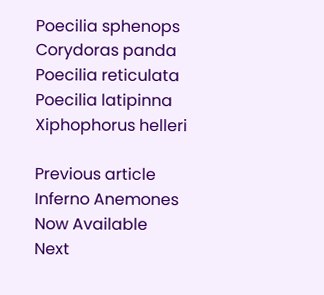Poecilia sphenops
Corydoras panda
Poecilia reticulata
Poecilia latipinna
Xiphophorus helleri

Previous article Inferno Anemones Now Available
Next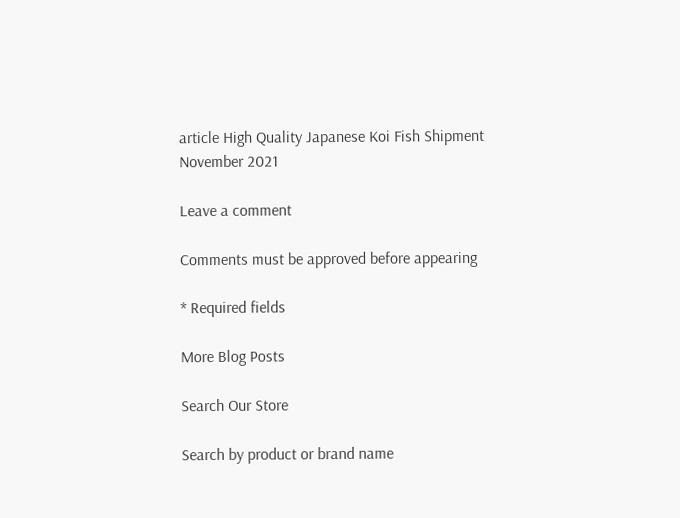article High Quality Japanese Koi Fish Shipment November 2021

Leave a comment

Comments must be approved before appearing

* Required fields

More Blog Posts

Search Our Store

Search by product or brand name